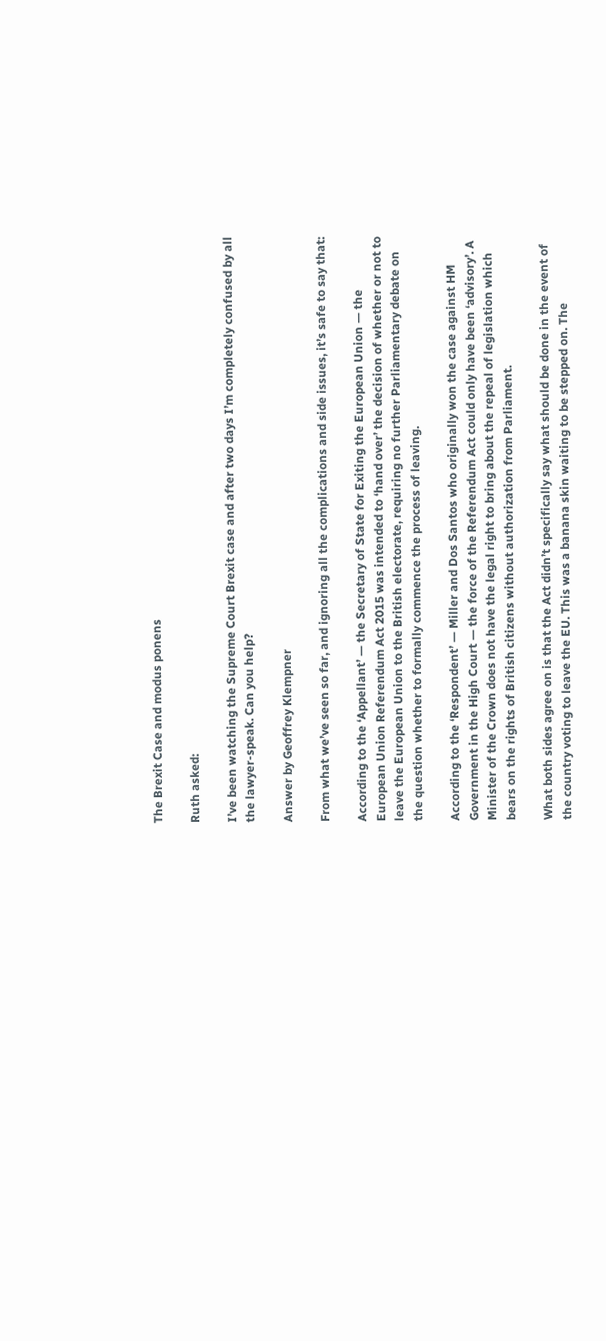The Brexit Case and modus ponens

Ruth asked:

I’ve been watching the Supreme Court Brexit case and after two days I’m completely confused by all the lawyer-speak. Can you help?

Answer by Geoffrey Klempner

From what we’ve seen so far, and ignoring all the complications and side issues, it’s safe to say that:

According to the ‘Appellant’ — the Secretary of State for Exiting the European Union — the European Union Referendum Act 2015 was intended to ‘hand over’ the decision of whether or not to leave the European Union to the British electorate, requiring no further Parliamentary debate on the question whether to formally commence the process of leaving.

According to the ‘Respondent’ — Miller and Dos Santos who originally won the case against HM Government in the High Court — the force of the Referendum Act could only have been ‘advisory’. A Minister of the Crown does not have the legal right to bring about the repeal of legislation which bears on the rights of British citizens without authorization from Parliament.

What both sides agree on is that the Act didn’t specifically say what should be done in the event of the country voting to leave the EU. This was a banana skin waiting to be stepped on. The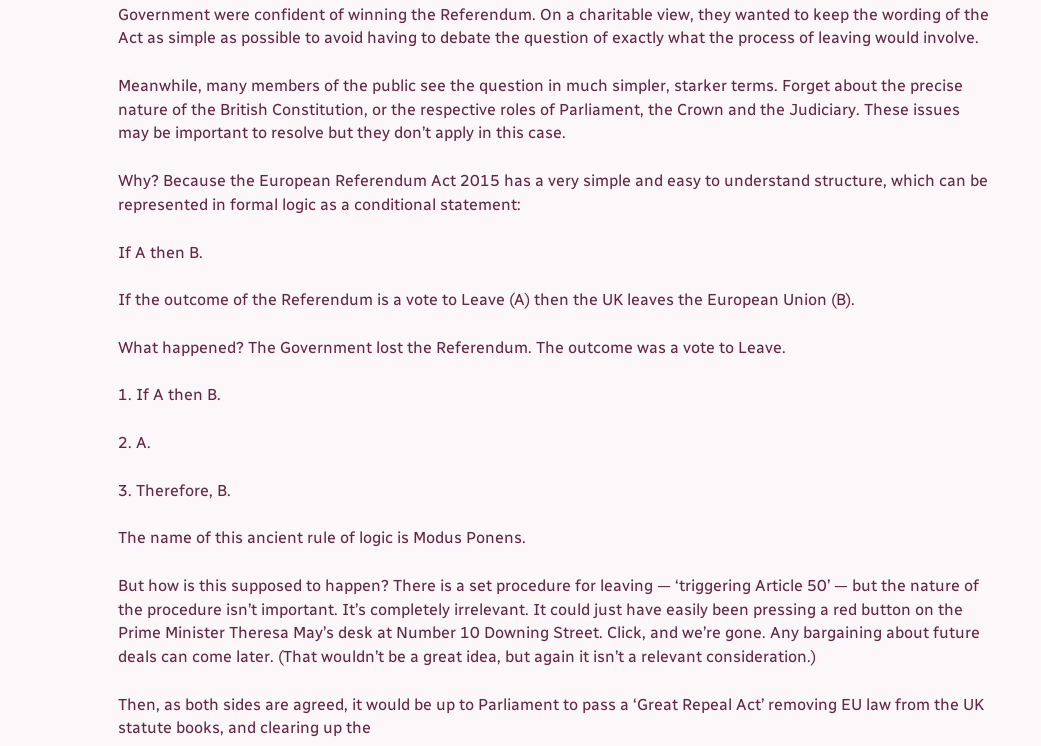Government were confident of winning the Referendum. On a charitable view, they wanted to keep the wording of the Act as simple as possible to avoid having to debate the question of exactly what the process of leaving would involve.

Meanwhile, many members of the public see the question in much simpler, starker terms. Forget about the precise nature of the British Constitution, or the respective roles of Parliament, the Crown and the Judiciary. These issues may be important to resolve but they don’t apply in this case.

Why? Because the European Referendum Act 2015 has a very simple and easy to understand structure, which can be represented in formal logic as a conditional statement:

If A then B.

If the outcome of the Referendum is a vote to Leave (A) then the UK leaves the European Union (B).

What happened? The Government lost the Referendum. The outcome was a vote to Leave.

1. If A then B.

2. A.

3. Therefore, B.

The name of this ancient rule of logic is Modus Ponens.

But how is this supposed to happen? There is a set procedure for leaving — ‘triggering Article 50’ — but the nature of the procedure isn’t important. It’s completely irrelevant. It could just have easily been pressing a red button on the Prime Minister Theresa May’s desk at Number 10 Downing Street. Click, and we’re gone. Any bargaining about future deals can come later. (That wouldn’t be a great idea, but again it isn’t a relevant consideration.)

Then, as both sides are agreed, it would be up to Parliament to pass a ‘Great Repeal Act’ removing EU law from the UK statute books, and clearing up the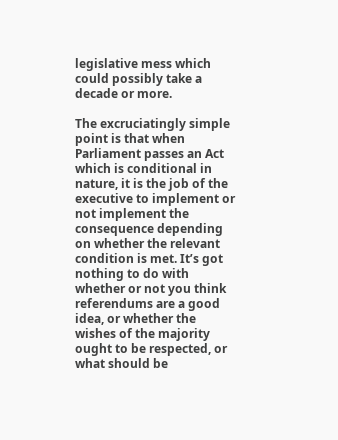legislative mess which could possibly take a decade or more.

The excruciatingly simple point is that when Parliament passes an Act which is conditional in nature, it is the job of the executive to implement or not implement the consequence depending on whether the relevant condition is met. It’s got nothing to do with whether or not you think referendums are a good idea, or whether the wishes of the majority ought to be respected, or what should be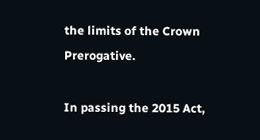the limits of the Crown Prerogative.

In passing the 2015 Act,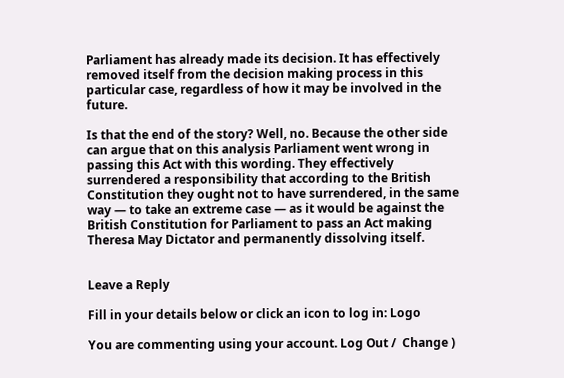Parliament has already made its decision. It has effectively removed itself from the decision making process in this particular case, regardless of how it may be involved in the future.

Is that the end of the story? Well, no. Because the other side can argue that on this analysis Parliament went wrong in passing this Act with this wording. They effectively surrendered a responsibility that according to the British Constitution they ought not to have surrendered, in the same way — to take an extreme case — as it would be against the British Constitution for Parliament to pass an Act making Theresa May Dictator and permanently dissolving itself.


Leave a Reply

Fill in your details below or click an icon to log in: Logo

You are commenting using your account. Log Out /  Change )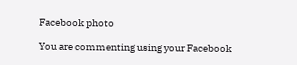Facebook photo

You are commenting using your Facebook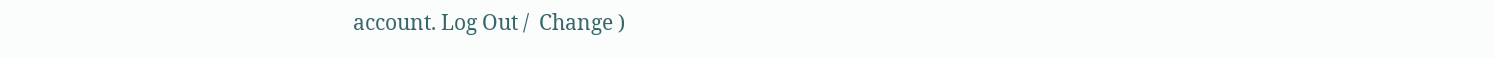account. Log Out /  Change )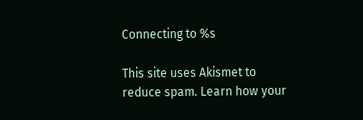Connecting to %s

This site uses Akismet to reduce spam. Learn how your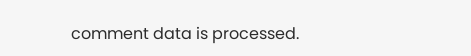comment data is processed.